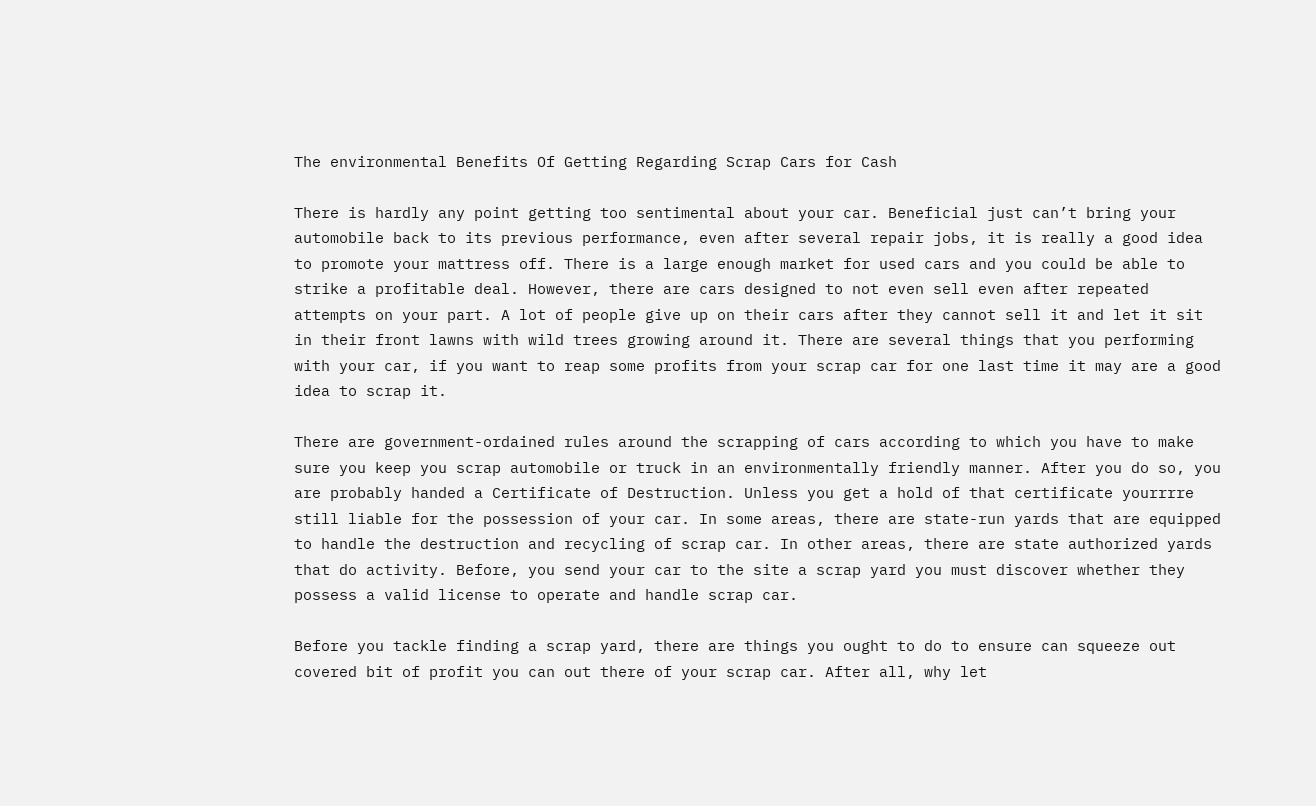The environmental Benefits Of Getting Regarding Scrap Cars for Cash

There is hardly any point getting too sentimental about your car. Beneficial just can’t bring your automobile back to its previous performance, even after several repair jobs, it is really a good idea to promote your mattress off. There is a large enough market for used cars and you could be able to strike a profitable deal. However, there are cars designed to not even sell even after repeated attempts on your part. A lot of people give up on their cars after they cannot sell it and let it sit in their front lawns with wild trees growing around it. There are several things that you performing with your car, if you want to reap some profits from your scrap car for one last time it may are a good idea to scrap it.

There are government-ordained rules around the scrapping of cars according to which you have to make sure you keep you scrap automobile or truck in an environmentally friendly manner. After you do so, you are probably handed a Certificate of Destruction. Unless you get a hold of that certificate yourrrre still liable for the possession of your car. In some areas, there are state-run yards that are equipped to handle the destruction and recycling of scrap car. In other areas, there are state authorized yards that do activity. Before, you send your car to the site a scrap yard you must discover whether they possess a valid license to operate and handle scrap car.

Before you tackle finding a scrap yard, there are things you ought to do to ensure can squeeze out covered bit of profit you can out there of your scrap car. After all, why let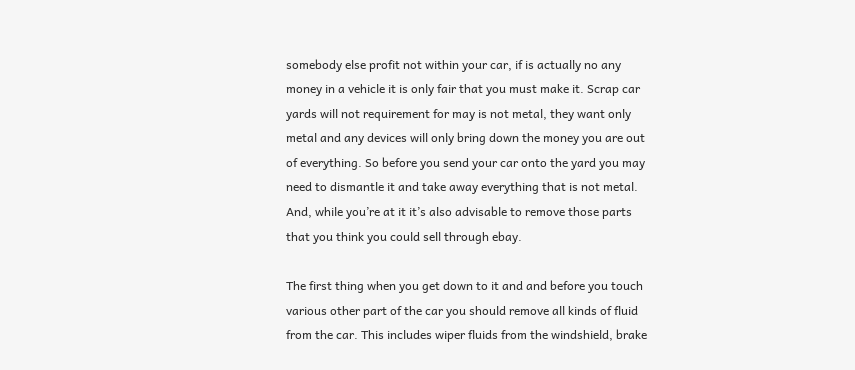somebody else profit not within your car, if is actually no any money in a vehicle it is only fair that you must make it. Scrap car yards will not requirement for may is not metal, they want only metal and any devices will only bring down the money you are out of everything. So before you send your car onto the yard you may need to dismantle it and take away everything that is not metal. And, while you’re at it it’s also advisable to remove those parts that you think you could sell through ebay.

The first thing when you get down to it and and before you touch various other part of the car you should remove all kinds of fluid from the car. This includes wiper fluids from the windshield, brake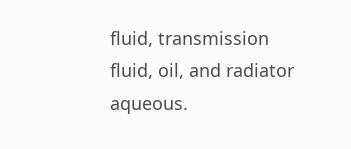fluid, transmission fluid, oil, and radiator aqueous.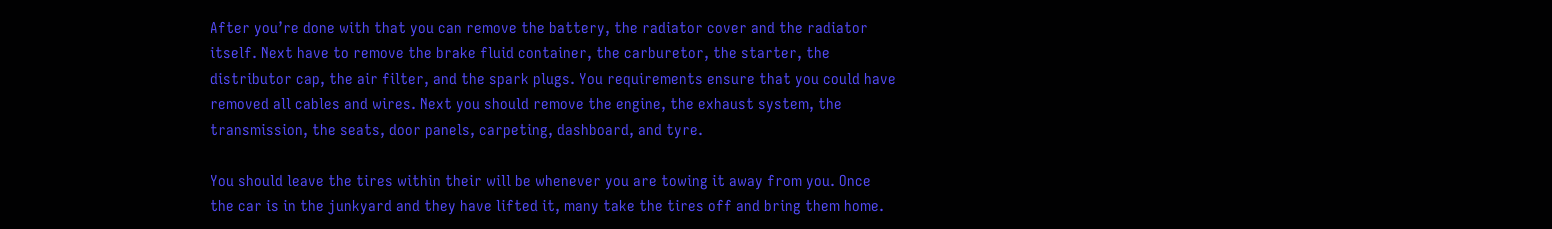After you’re done with that you can remove the battery, the radiator cover and the radiator itself. Next have to remove the brake fluid container, the carburetor, the starter, the distributor cap, the air filter, and the spark plugs. You requirements ensure that you could have removed all cables and wires. Next you should remove the engine, the exhaust system, the transmission, the seats, door panels, carpeting, dashboard, and tyre.

You should leave the tires within their will be whenever you are towing it away from you. Once the car is in the junkyard and they have lifted it, many take the tires off and bring them home.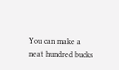You can make a neat hundred bucks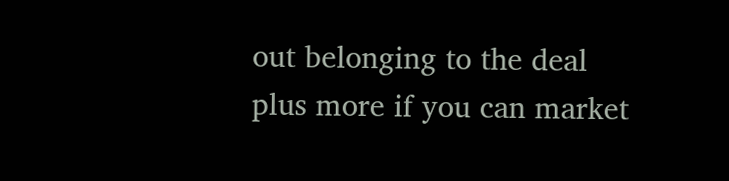out belonging to the deal plus more if you can market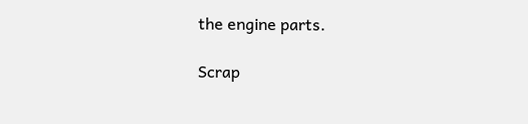the engine parts.

Scrap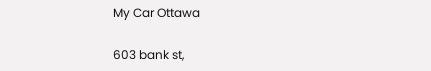My Car Ottawa

603 bank st,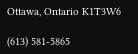Ottawa, Ontario K1T3W6

(613) 581-5865